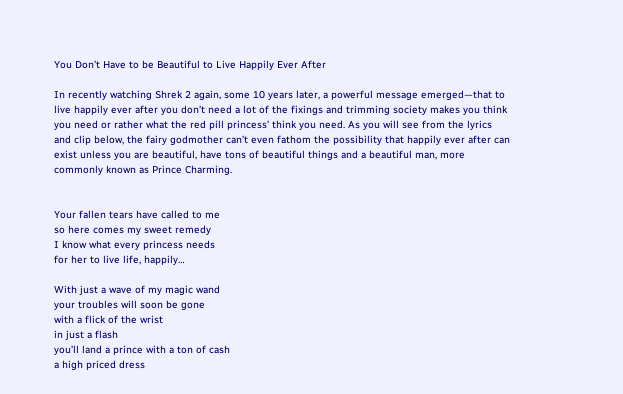You Don’t Have to be Beautiful to Live Happily Ever After

In recently watching Shrek 2 again, some 10 years later, a powerful message emerged—that to live happily ever after you don’t need a lot of the fixings and trimming society makes you think you need or rather what the red pill princess’ think you need. As you will see from the lyrics and clip below, the fairy godmother can’t even fathom the possibility that happily ever after can exist unless you are beautiful, have tons of beautiful things and a beautiful man, more commonly known as Prince Charming.


Your fallen tears have called to me
so here comes my sweet remedy
I know what every princess needs
for her to live life, happily…

With just a wave of my magic wand
your troubles will soon be gone
with a flick of the wrist
in just a flash
you’ll land a prince with a ton of cash
a high priced dress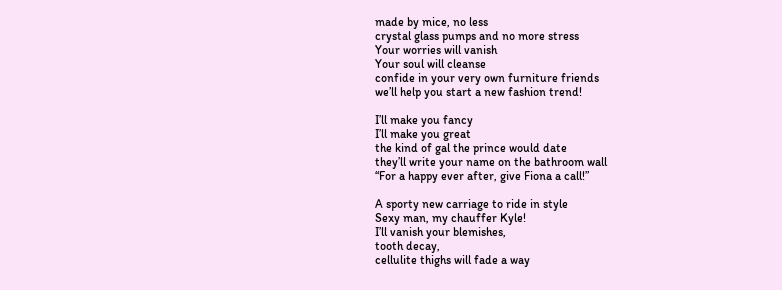made by mice, no less
crystal glass pumps and no more stress
Your worries will vanish
Your soul will cleanse
confide in your very own furniture friends
we’ll help you start a new fashion trend!

I’ll make you fancy
I’ll make you great
the kind of gal the prince would date
they’ll write your name on the bathroom wall
“For a happy ever after, give Fiona a call!”

A sporty new carriage to ride in style
Sexy man, my chauffer Kyle!
I’ll vanish your blemishes,
tooth decay,
cellulite thighs will fade a way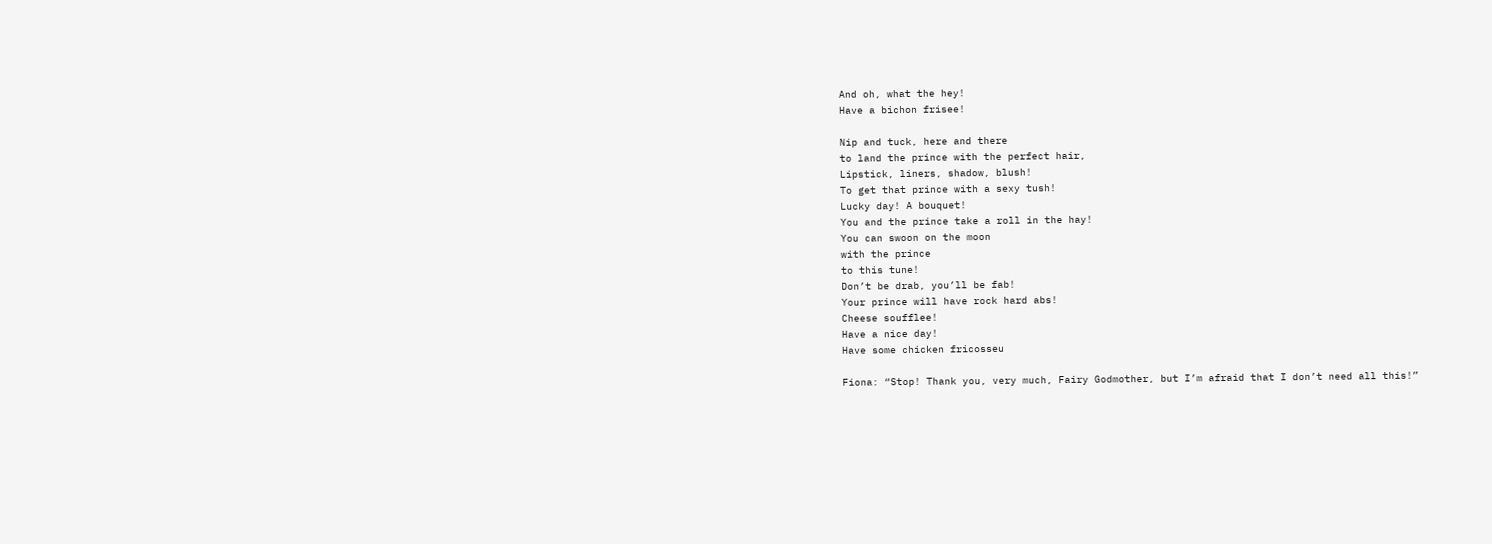And oh, what the hey!
Have a bichon frisee!

Nip and tuck, here and there
to land the prince with the perfect hair,
Lipstick, liners, shadow, blush!
To get that prince with a sexy tush!
Lucky day! A bouquet!
You and the prince take a roll in the hay!
You can swoon on the moon
with the prince
to this tune!
Don’t be drab, you’ll be fab!
Your prince will have rock hard abs!
Cheese soufflee!
Have a nice day!
Have some chicken fricosseu

Fiona: “Stop! Thank you, very much, Fairy Godmother, but I’m afraid that I don’t need all this!”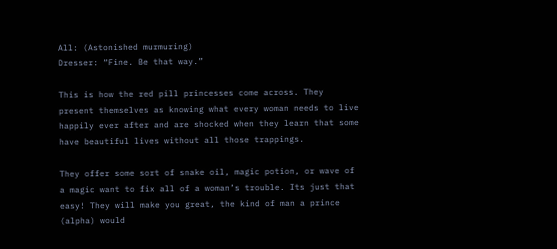All: (Astonished murmuring)
Dresser: “Fine. Be that way.”

This is how the red pill princesses come across. They present themselves as knowing what every woman needs to live happily ever after and are shocked when they learn that some have beautiful lives without all those trappings.

They offer some sort of snake oil, magic potion, or wave of a magic want to fix all of a woman’s trouble. Its just that easy! They will make you great, the kind of man a prince (alpha) would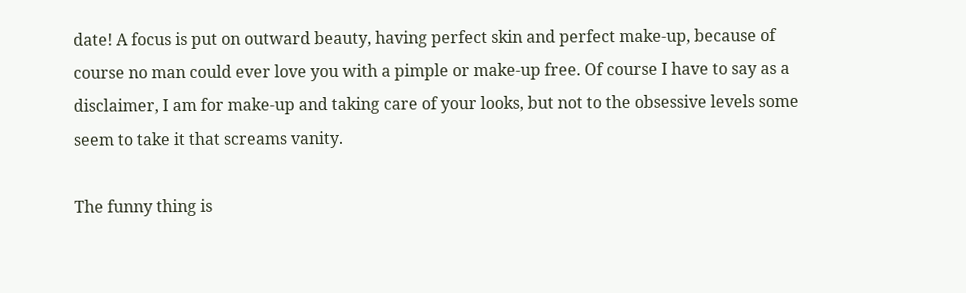date! A focus is put on outward beauty, having perfect skin and perfect make-up, because of course no man could ever love you with a pimple or make-up free. Of course I have to say as a disclaimer, I am for make-up and taking care of your looks, but not to the obsessive levels some seem to take it that screams vanity.

The funny thing is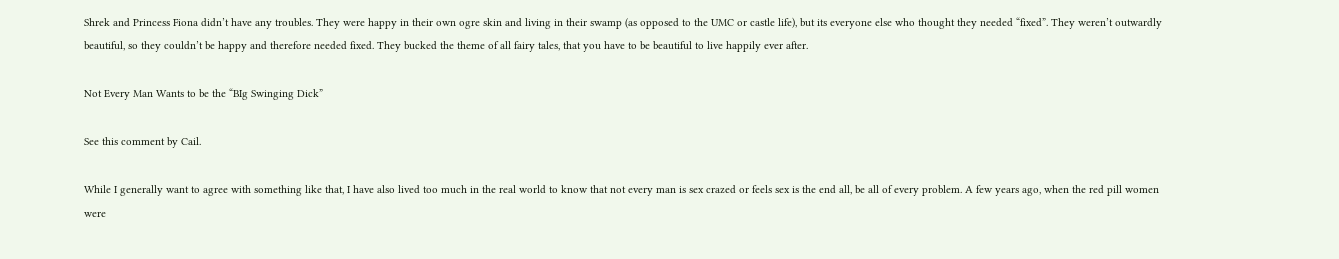Shrek and Princess Fiona didn’t have any troubles. They were happy in their own ogre skin and living in their swamp (as opposed to the UMC or castle life), but its everyone else who thought they needed “fixed”. They weren’t outwardly beautiful, so they couldn’t be happy and therefore needed fixed. They bucked the theme of all fairy tales, that you have to be beautiful to live happily ever after.

Not Every Man Wants to be the “BIg Swinging Dick”

See this comment by Cail.

While I generally want to agree with something like that, I have also lived too much in the real world to know that not every man is sex crazed or feels sex is the end all, be all of every problem. A few years ago, when the red pill women were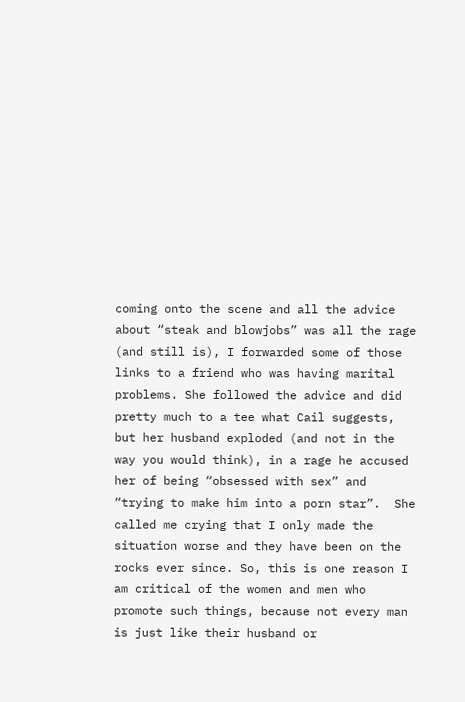coming onto the scene and all the advice about “steak and blowjobs” was all the rage (and still is), I forwarded some of those links to a friend who was having marital problems. She followed the advice and did pretty much to a tee what Cail suggests, but her husband exploded (and not in the way you would think), in a rage he accused her of being “obsessed with sex” and “trying to make him into a porn star”.  She called me crying that I only made the situation worse and they have been on the rocks ever since. So, this is one reason I am critical of the women and men who promote such things, because not every man is just like their husband or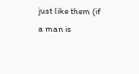just like them (if a man is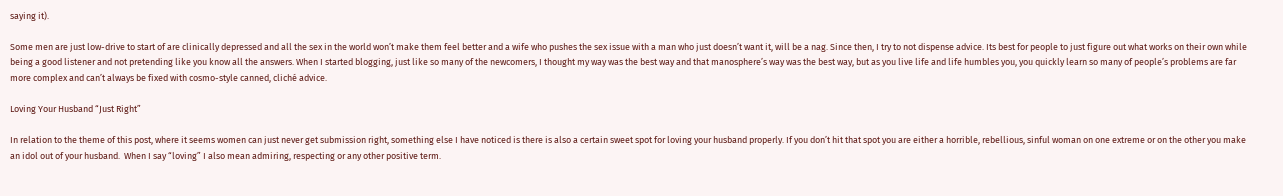saying it).

Some men are just low-drive to start of are clinically depressed and all the sex in the world won’t make them feel better and a wife who pushes the sex issue with a man who just doesn’t want it, will be a nag. Since then, I try to not dispense advice. Its best for people to just figure out what works on their own while being a good listener and not pretending like you know all the answers. When I started blogging, just like so many of the newcomers, I thought my way was the best way and that manosphere’s way was the best way, but as you live life and life humbles you, you quickly learn so many of people’s problems are far more complex and can’t always be fixed with cosmo-style canned, cliché advice.

Loving Your Husband “Just Right”

In relation to the theme of this post, where it seems women can just never get submission right, something else I have noticed is there is also a certain sweet spot for loving your husband properly. If you don’t hit that spot you are either a horrible, rebellious, sinful woman on one extreme or on the other you make an idol out of your husband.  When I say “loving” I also mean admiring, respecting or any other positive term.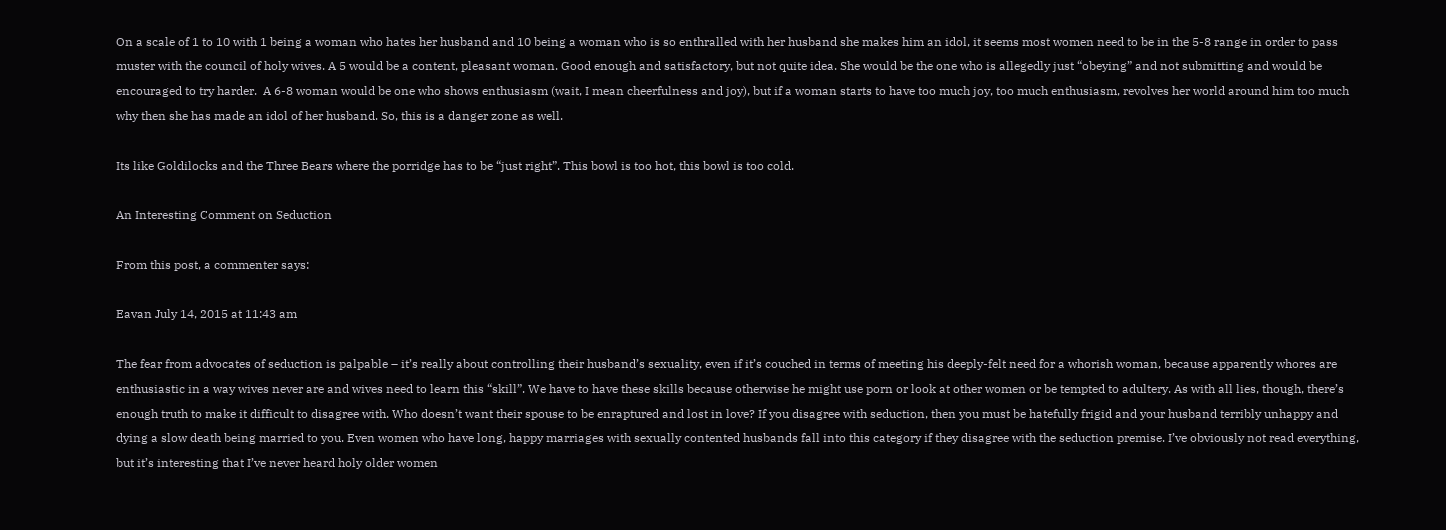On a scale of 1 to 10 with 1 being a woman who hates her husband and 10 being a woman who is so enthralled with her husband she makes him an idol, it seems most women need to be in the 5-8 range in order to pass muster with the council of holy wives. A 5 would be a content, pleasant woman. Good enough and satisfactory, but not quite idea. She would be the one who is allegedly just “obeying” and not submitting and would be encouraged to try harder.  A 6-8 woman would be one who shows enthusiasm (wait, I mean cheerfulness and joy), but if a woman starts to have too much joy, too much enthusiasm, revolves her world around him too much why then she has made an idol of her husband. So, this is a danger zone as well.

Its like Goldilocks and the Three Bears where the porridge has to be “just right”. This bowl is too hot, this bowl is too cold.

An Interesting Comment on Seduction

From this post, a commenter says:

Eavan July 14, 2015 at 11:43 am

The fear from advocates of seduction is palpable – it’s really about controlling their husband’s sexuality, even if it’s couched in terms of meeting his deeply-felt need for a whorish woman, because apparently whores are enthusiastic in a way wives never are and wives need to learn this “skill”. We have to have these skills because otherwise he might use porn or look at other women or be tempted to adultery. As with all lies, though, there’s enough truth to make it difficult to disagree with. Who doesn’t want their spouse to be enraptured and lost in love? If you disagree with seduction, then you must be hatefully frigid and your husband terribly unhappy and dying a slow death being married to you. Even women who have long, happy marriages with sexually contented husbands fall into this category if they disagree with the seduction premise. I’ve obviously not read everything, but it’s interesting that I’ve never heard holy older women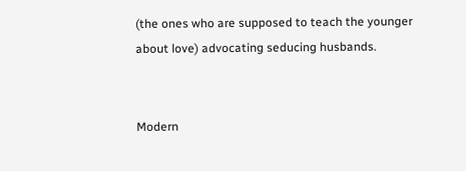(the ones who are supposed to teach the younger about love) advocating seducing husbands.


Modern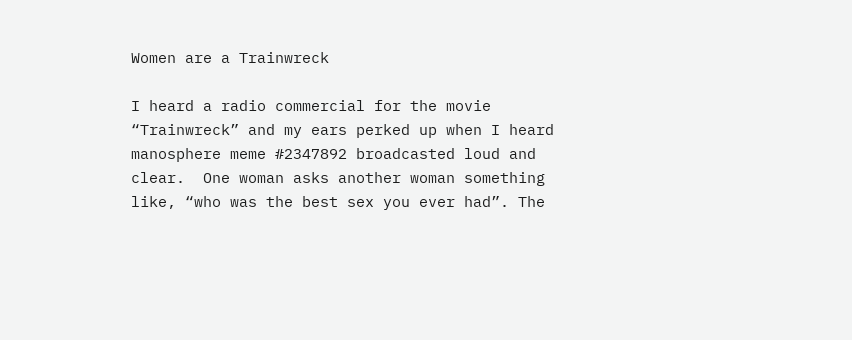Women are a Trainwreck

I heard a radio commercial for the movie “Trainwreck” and my ears perked up when I heard manosphere meme #2347892 broadcasted loud and clear.  One woman asks another woman something like, “who was the best sex you ever had”. The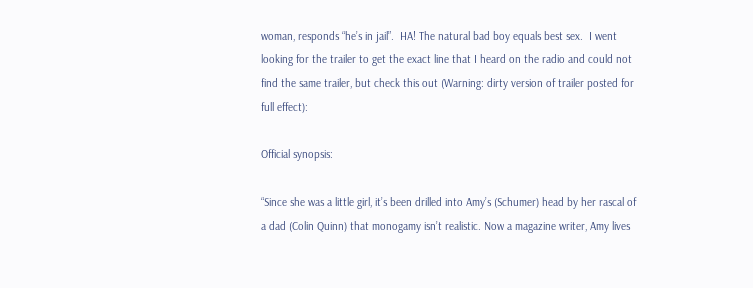woman, responds “he’s in jail”.  HA! The natural bad boy equals best sex.  I went looking for the trailer to get the exact line that I heard on the radio and could not find the same trailer, but check this out (Warning: dirty version of trailer posted for full effect):

Official synopsis:

“Since she was a little girl, it’s been drilled into Amy’s (Schumer) head by her rascal of a dad (Colin Quinn) that monogamy isn’t realistic. Now a magazine writer, Amy lives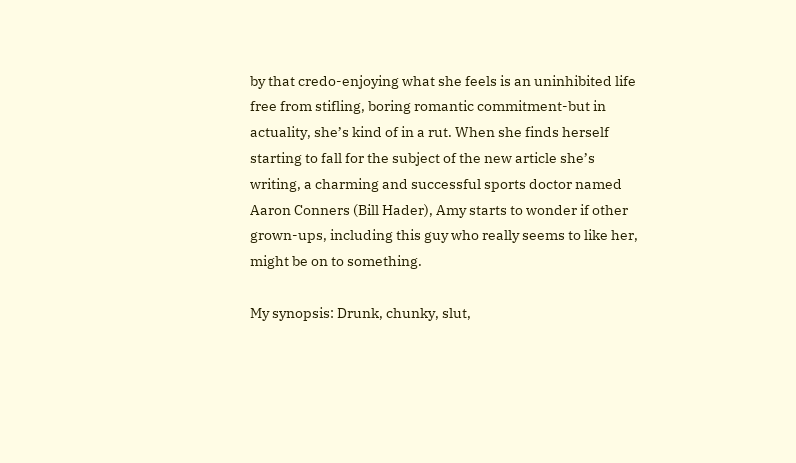by that credo-enjoying what she feels is an uninhibited life free from stifling, boring romantic commitment-but in actuality, she’s kind of in a rut. When she finds herself starting to fall for the subject of the new article she’s writing, a charming and successful sports doctor named Aaron Conners (Bill Hader), Amy starts to wonder if other grown-ups, including this guy who really seems to like her, might be on to something.

My synopsis: Drunk, chunky, slut,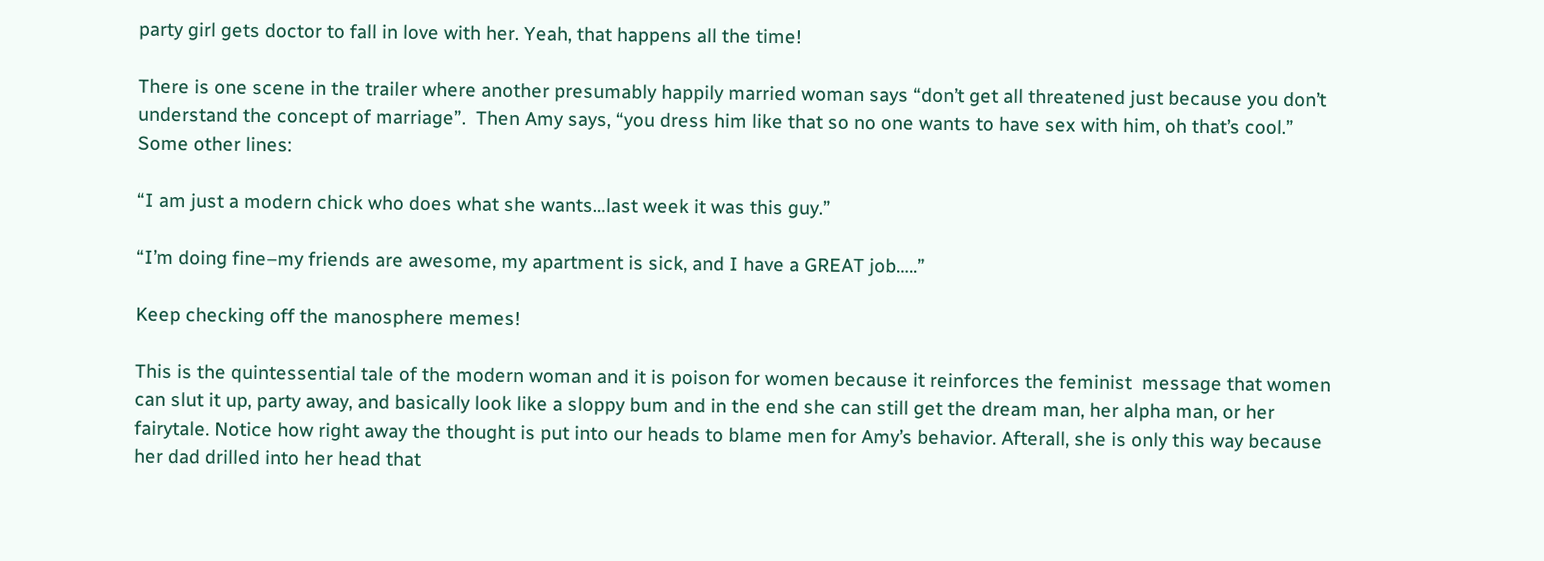party girl gets doctor to fall in love with her. Yeah, that happens all the time!

There is one scene in the trailer where another presumably happily married woman says “don’t get all threatened just because you don’t understand the concept of marriage”.  Then Amy says, “you dress him like that so no one wants to have sex with him, oh that’s cool.” Some other lines:

“I am just a modern chick who does what she wants…last week it was this guy.”

“I’m doing fine–my friends are awesome, my apartment is sick, and I have a GREAT job…..”

Keep checking off the manosphere memes!

This is the quintessential tale of the modern woman and it is poison for women because it reinforces the feminist  message that women can slut it up, party away, and basically look like a sloppy bum and in the end she can still get the dream man, her alpha man, or her fairytale. Notice how right away the thought is put into our heads to blame men for Amy’s behavior. Afterall, she is only this way because her dad drilled into her head that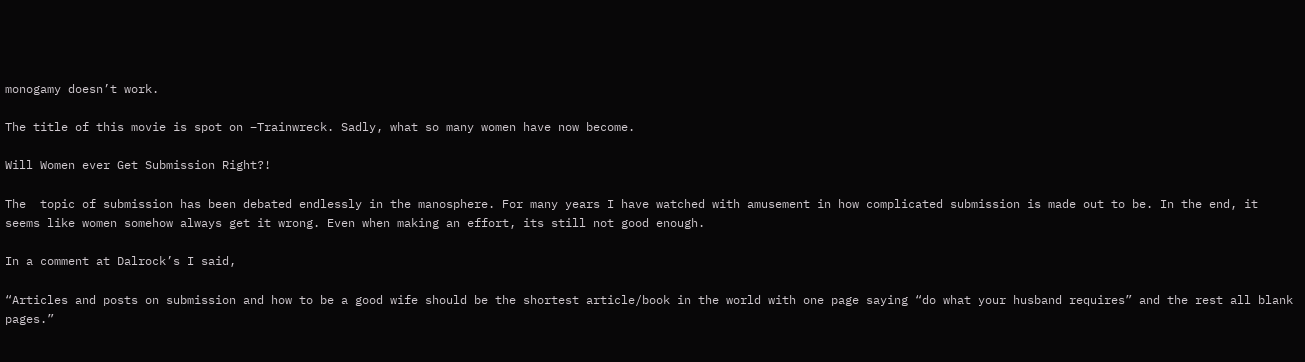monogamy doesn’t work.

The title of this movie is spot on –Trainwreck. Sadly, what so many women have now become.

Will Women ever Get Submission Right?!

The  topic of submission has been debated endlessly in the manosphere. For many years I have watched with amusement in how complicated submission is made out to be. In the end, it seems like women somehow always get it wrong. Even when making an effort, its still not good enough.

In a comment at Dalrock’s I said,

“Articles and posts on submission and how to be a good wife should be the shortest article/book in the world with one page saying “do what your husband requires” and the rest all blank pages.”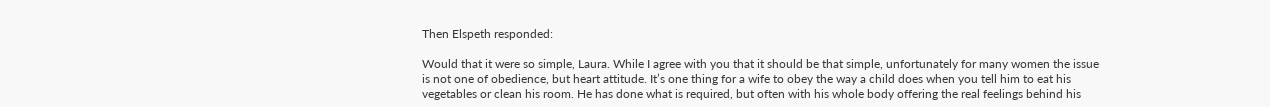Then Elspeth responded:

Would that it were so simple, Laura. While I agree with you that it should be that simple, unfortunately for many women the issue is not one of obedience, but heart attitude. It’s one thing for a wife to obey the way a child does when you tell him to eat his vegetables or clean his room. He has done what is required, but often with his whole body offering the real feelings behind his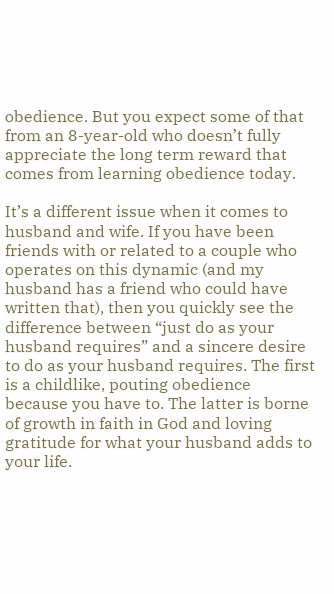obedience. But you expect some of that from an 8-year-old who doesn’t fully appreciate the long term reward that comes from learning obedience today.

It’s a different issue when it comes to husband and wife. If you have been friends with or related to a couple who operates on this dynamic (and my husband has a friend who could have written that), then you quickly see the difference between “just do as your husband requires” and a sincere desire to do as your husband requires. The first is a childlike, pouting obedience because you have to. The latter is borne of growth in faith in God and loving gratitude for what your husband adds to your life.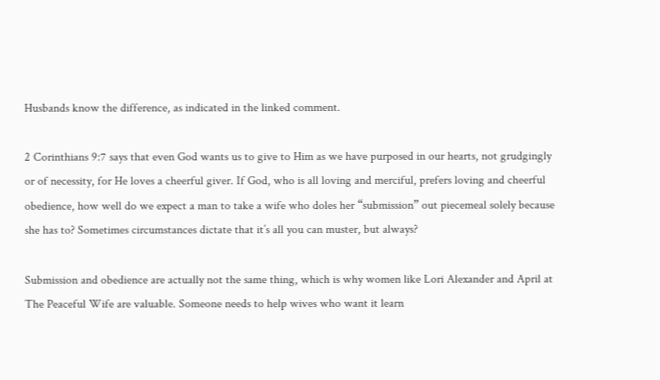Husbands know the difference, as indicated in the linked comment.

2 Corinthians 9:7 says that even God wants us to give to Him as we have purposed in our hearts, not grudgingly or of necessity, for He loves a cheerful giver. If God, who is all loving and merciful, prefers loving and cheerful obedience, how well do we expect a man to take a wife who doles her “submission” out piecemeal solely because she has to? Sometimes circumstances dictate that it’s all you can muster, but always?

Submission and obedience are actually not the same thing, which is why women like Lori Alexander and April at The Peaceful Wife are valuable. Someone needs to help wives who want it learn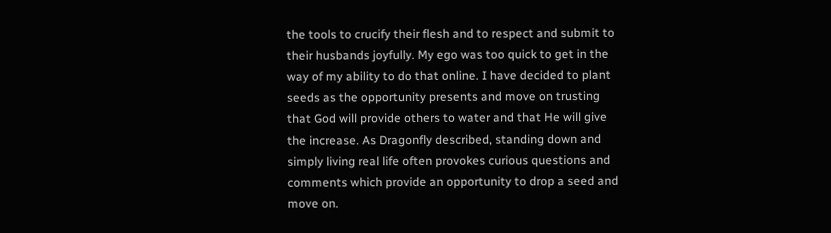the tools to crucify their flesh and to respect and submit to their husbands joyfully. My ego was too quick to get in the way of my ability to do that online. I have decided to plant seeds as the opportunity presents and move on trusting that God will provide others to water and that He will give the increase. As Dragonfly described, standing down and simply living real life often provokes curious questions and comments which provide an opportunity to drop a seed and move on.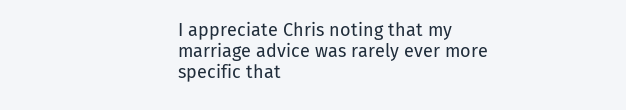I appreciate Chris noting that my marriage advice was rarely ever more specific that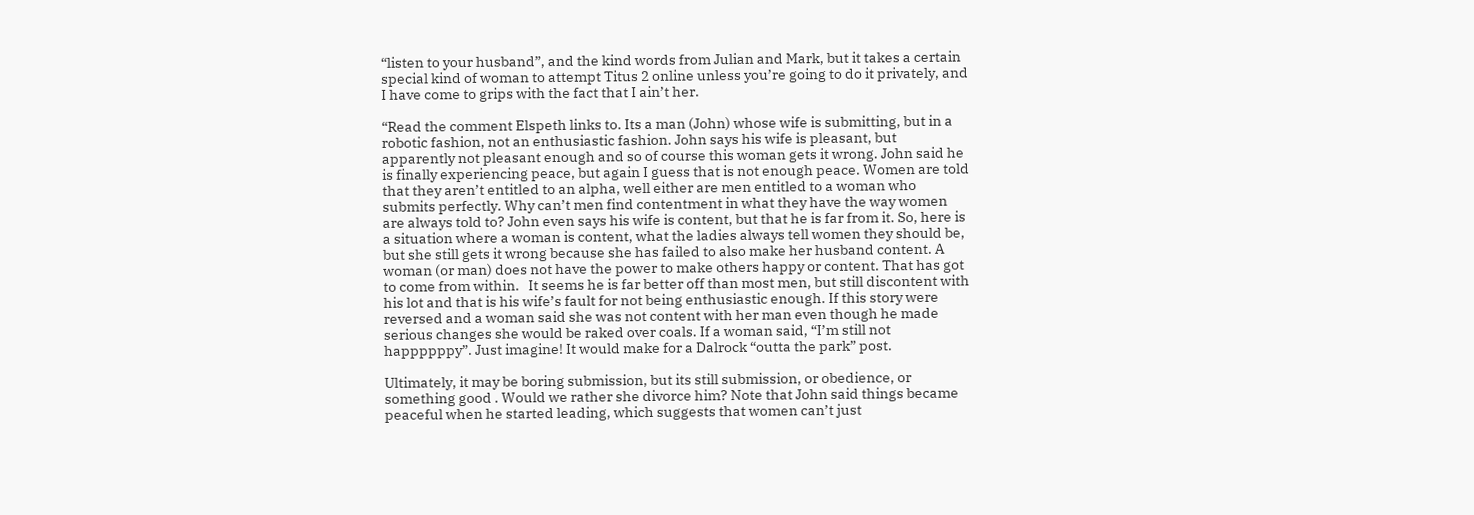“listen to your husband”, and the kind words from Julian and Mark, but it takes a certain special kind of woman to attempt Titus 2 online unless you’re going to do it privately, and I have come to grips with the fact that I ain’t her.

“Read the comment Elspeth links to. Its a man (John) whose wife is submitting, but in a robotic fashion, not an enthusiastic fashion. John says his wife is pleasant, but apparently not pleasant enough and so of course this woman gets it wrong. John said he is finally experiencing peace, but again I guess that is not enough peace. Women are told that they aren’t entitled to an alpha, well either are men entitled to a woman who submits perfectly. Why can’t men find contentment in what they have the way women are always told to? John even says his wife is content, but that he is far from it. So, here is a situation where a woman is content, what the ladies always tell women they should be, but she still gets it wrong because she has failed to also make her husband content. A woman (or man) does not have the power to make others happy or content. That has got to come from within.   It seems he is far better off than most men, but still discontent with his lot and that is his wife’s fault for not being enthusiastic enough. If this story were reversed and a woman said she was not content with her man even though he made serious changes she would be raked over coals. If a woman said, “I’m still not happppppy”. Just imagine! It would make for a Dalrock “outta the park” post.

Ultimately, it may be boring submission, but its still submission, or obedience, or something good . Would we rather she divorce him? Note that John said things became peaceful when he started leading, which suggests that women can’t just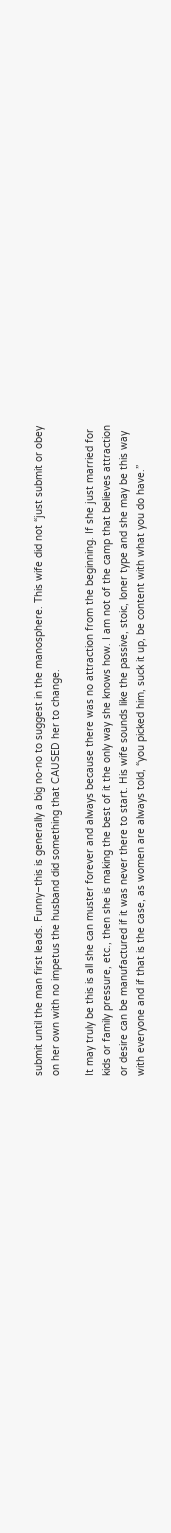submit until the man first leads. Funny–this is generally a big no-no to suggest in the manosphere. This wife did not “just submit or obey on her own with no impetus the husband did something that CAUSED her to change.

It may truly be this is all she can muster forever and always because there was no attraction from the beginning. If she just married for kids or family pressure, etc., then she is making the best of it the only way she knows how. I am not of the camp that believes attraction or desire can be manufactured if it was never there to start. His wife sounds like the passive, stoic, loner type and she may be this way with everyone and if that is the case, as women are always told, “you picked him, suck it up, be content with what you do have.”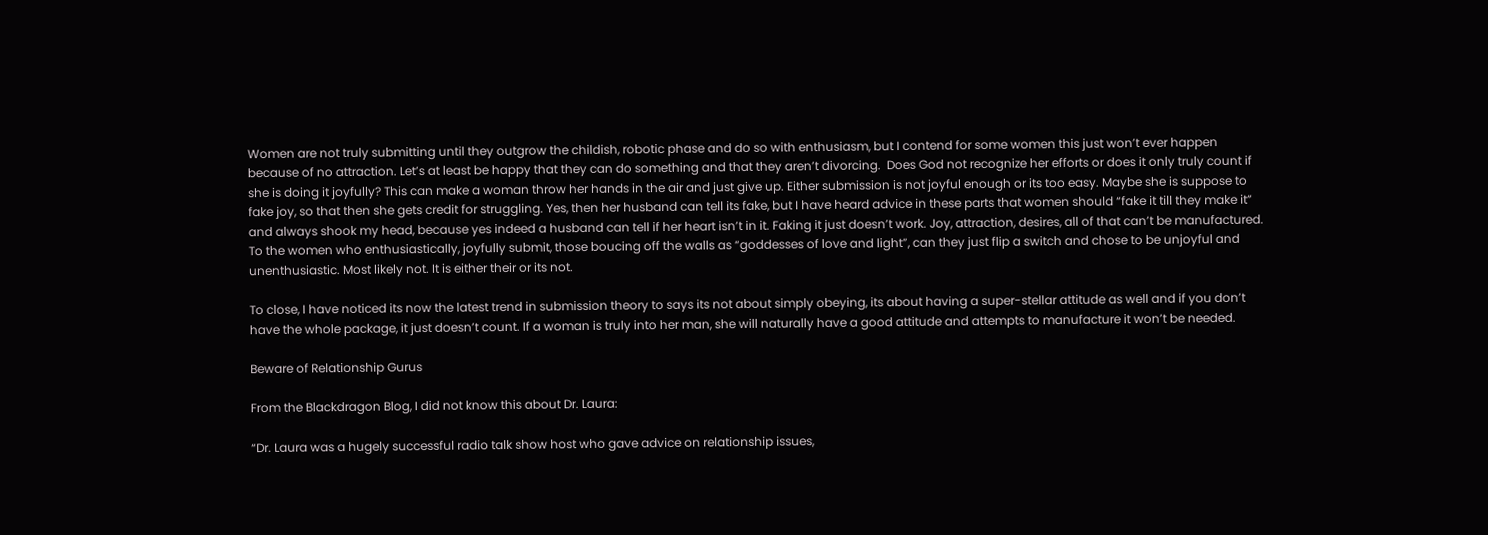Women are not truly submitting until they outgrow the childish, robotic phase and do so with enthusiasm, but I contend for some women this just won’t ever happen because of no attraction. Let’s at least be happy that they can do something and that they aren’t divorcing.  Does God not recognize her efforts or does it only truly count if she is doing it joyfully? This can make a woman throw her hands in the air and just give up. Either submission is not joyful enough or its too easy. Maybe she is suppose to fake joy, so that then she gets credit for struggling. Yes, then her husband can tell its fake, but I have heard advice in these parts that women should “fake it till they make it” and always shook my head, because yes indeed a husband can tell if her heart isn’t in it. Faking it just doesn’t work. Joy, attraction, desires, all of that can’t be manufactured. To the women who enthusiastically, joyfully submit, those boucing off the walls as “goddesses of love and light”, can they just flip a switch and chose to be unjoyful and unenthusiastic. Most likely not. It is either their or its not.

To close, I have noticed its now the latest trend in submission theory to says its not about simply obeying, its about having a super-stellar attitude as well and if you don’t have the whole package, it just doesn’t count. If a woman is truly into her man, she will naturally have a good attitude and attempts to manufacture it won’t be needed.

Beware of Relationship Gurus

From the Blackdragon Blog, I did not know this about Dr. Laura:

“Dr. Laura was a hugely successful radio talk show host who gave advice on relationship issues,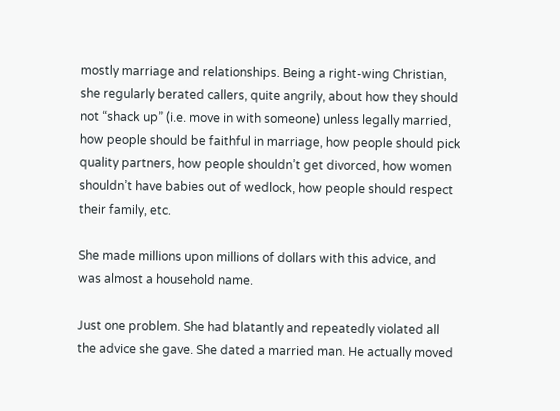mostly marriage and relationships. Being a right-wing Christian, she regularly berated callers, quite angrily, about how they should not “shack up” (i.e. move in with someone) unless legally married, how people should be faithful in marriage, how people should pick quality partners, how people shouldn’t get divorced, how women shouldn’t have babies out of wedlock, how people should respect their family, etc.

She made millions upon millions of dollars with this advice, and was almost a household name.

Just one problem. She had blatantly and repeatedly violated all the advice she gave. She dated a married man. He actually moved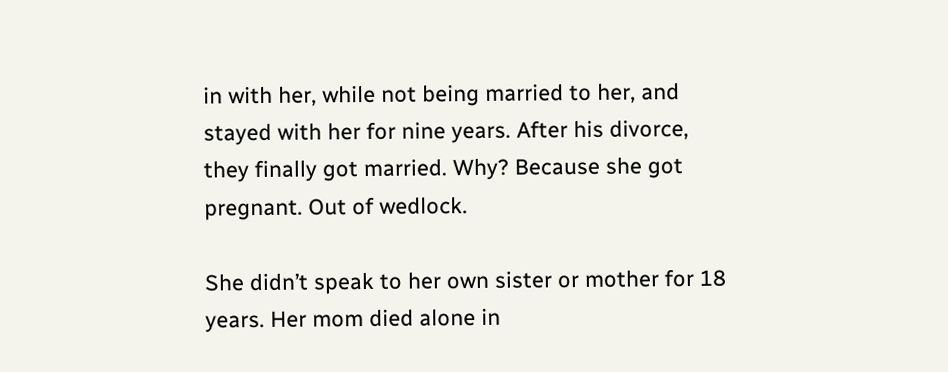in with her, while not being married to her, and stayed with her for nine years. After his divorce, they finally got married. Why? Because she got pregnant. Out of wedlock.

She didn’t speak to her own sister or mother for 18 years. Her mom died alone in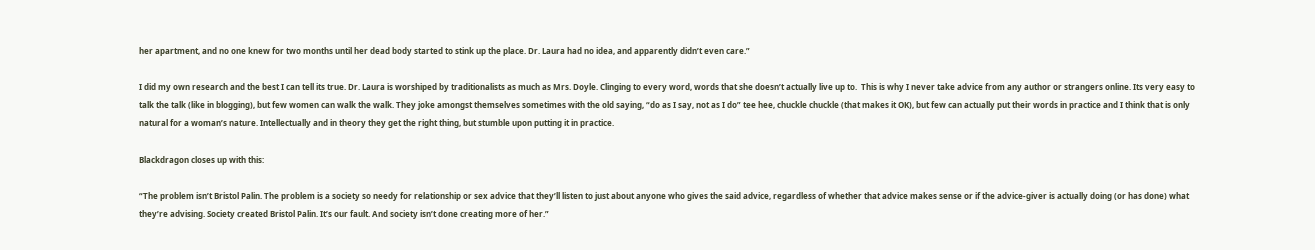her apartment, and no one knew for two months until her dead body started to stink up the place. Dr. Laura had no idea, and apparently didn’t even care.”

I did my own research and the best I can tell its true. Dr. Laura is worshiped by traditionalists as much as Mrs. Doyle. Clinging to every word, words that she doesn’t actually live up to.  This is why I never take advice from any author or strangers online. Its very easy to talk the talk (like in blogging), but few women can walk the walk. They joke amongst themselves sometimes with the old saying, “do as I say, not as I do” tee hee, chuckle chuckle (that makes it OK), but few can actually put their words in practice and I think that is only  natural for a woman’s nature. Intellectually and in theory they get the right thing, but stumble upon putting it in practice.

Blackdragon closes up with this:

“The problem isn’t Bristol Palin. The problem is a society so needy for relationship or sex advice that they’ll listen to just about anyone who gives the said advice, regardless of whether that advice makes sense or if the advice-giver is actually doing (or has done) what they’re advising. Society created Bristol Palin. It’s our fault. And society isn’t done creating more of her.”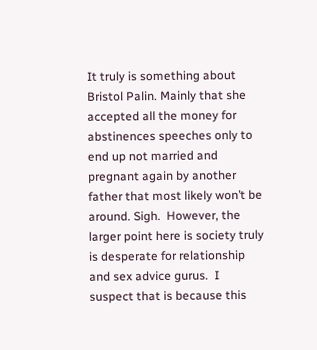It truly is something about Bristol Palin. Mainly that she accepted all the money for abstinences speeches only to end up not married and pregnant again by another father that most likely won’t be around. Sigh.  However, the larger point here is society truly is desperate for relationship and sex advice gurus.  I suspect that is because this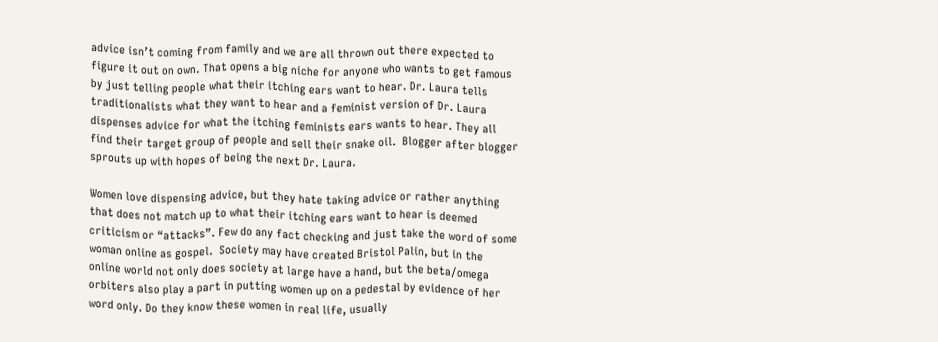advice isn’t coming from family and we are all thrown out there expected to figure it out on own. That opens a big niche for anyone who wants to get famous by just telling people what their itching ears want to hear. Dr. Laura tells traditionalists what they want to hear and a feminist version of Dr. Laura dispenses advice for what the itching feminists ears wants to hear. They all find their target group of people and sell their snake oil.  Blogger after blogger sprouts up with hopes of being the next Dr. Laura.

Women love dispensing advice, but they hate taking advice or rather anything that does not match up to what their itching ears want to hear is deemed criticism or “attacks”. Few do any fact checking and just take the word of some woman online as gospel.  Society may have created Bristol Palin, but in the online world not only does society at large have a hand, but the beta/omega orbiters also play a part in putting women up on a pedestal by evidence of her word only. Do they know these women in real life, usually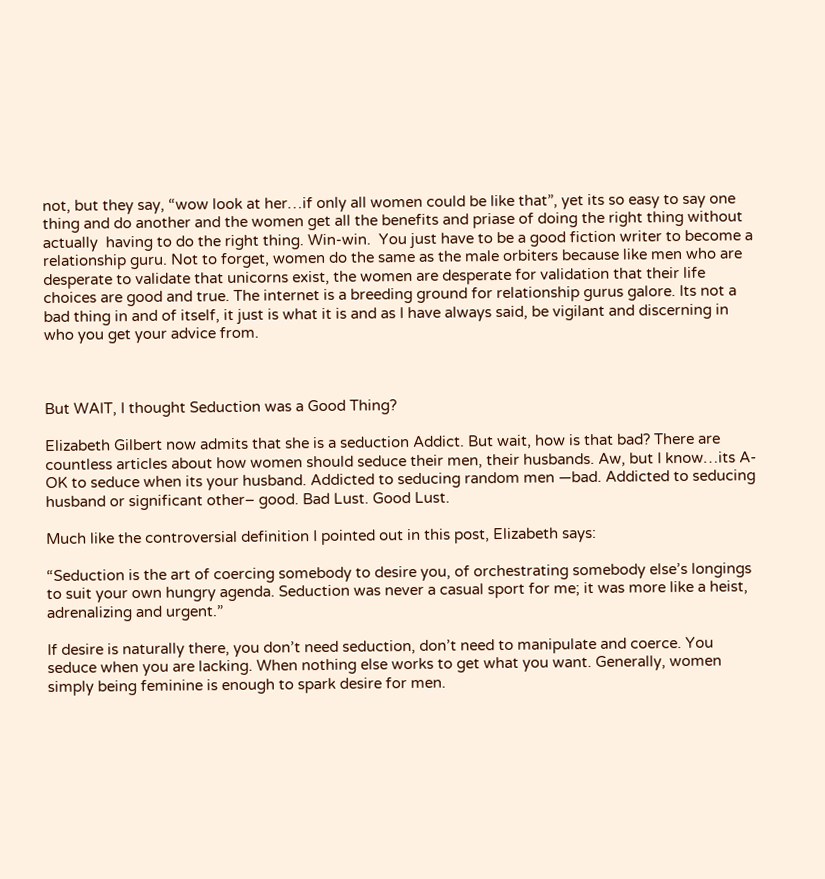not, but they say, “wow look at her…if only all women could be like that”, yet its so easy to say one thing and do another and the women get all the benefits and priase of doing the right thing without actually  having to do the right thing. Win-win.  You just have to be a good fiction writer to become a relationship guru. Not to forget, women do the same as the male orbiters because like men who are desperate to validate that unicorns exist, the women are desperate for validation that their life choices are good and true. The internet is a breeding ground for relationship gurus galore. Its not a bad thing in and of itself, it just is what it is and as I have always said, be vigilant and discerning in who you get your advice from.



But WAIT, I thought Seduction was a Good Thing?

Elizabeth Gilbert now admits that she is a seduction Addict. But wait, how is that bad? There are countless articles about how women should seduce their men, their husbands. Aw, but I know…its A-OK to seduce when its your husband. Addicted to seducing random men —bad. Addicted to seducing husband or significant other– good. Bad Lust. Good Lust.

Much like the controversial definition I pointed out in this post, Elizabeth says:

“Seduction is the art of coercing somebody to desire you, of orchestrating somebody else’s longings to suit your own hungry agenda. Seduction was never a casual sport for me; it was more like a heist, adrenalizing and urgent.”

If desire is naturally there, you don’t need seduction, don’t need to manipulate and coerce. You seduce when you are lacking. When nothing else works to get what you want. Generally, women simply being feminine is enough to spark desire for men.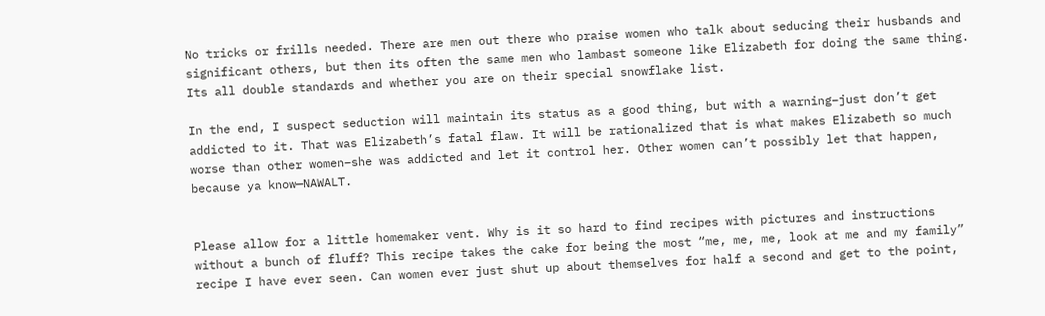No tricks or frills needed. There are men out there who praise women who talk about seducing their husbands and significant others, but then its often the same men who lambast someone like Elizabeth for doing the same thing. Its all double standards and whether you are on their special snowflake list.

In the end, I suspect seduction will maintain its status as a good thing, but with a warning–just don’t get addicted to it. That was Elizabeth’s fatal flaw. It will be rationalized that is what makes Elizabeth so much worse than other women–she was addicted and let it control her. Other women can’t possibly let that happen, because ya know—NAWALT.


Please allow for a little homemaker vent. Why is it so hard to find recipes with pictures and instructions without a bunch of fluff? This recipe takes the cake for being the most “me, me, me, look at me and my family” recipe I have ever seen. Can women ever just shut up about themselves for half a second and get to the point,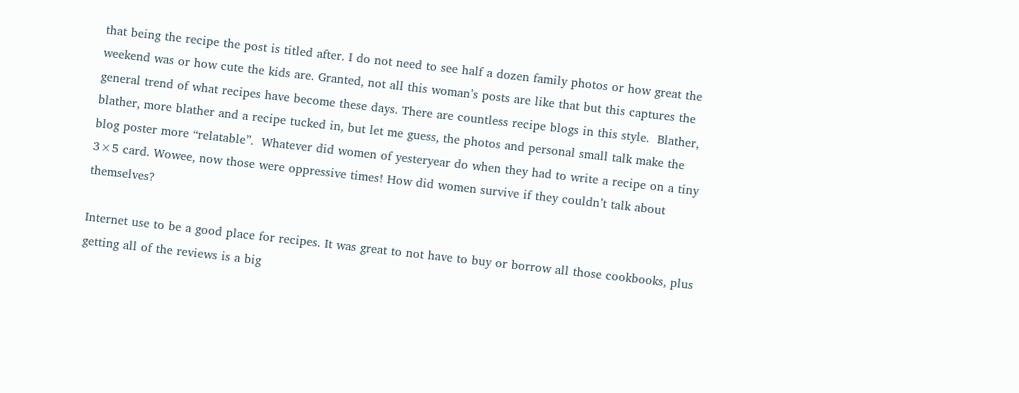that being the recipe the post is titled after. I do not need to see half a dozen family photos or how great the weekend was or how cute the kids are. Granted, not all this woman’s posts are like that but this captures the general trend of what recipes have become these days. There are countless recipe blogs in this style.  Blather, blather, more blather and a recipe tucked in, but let me guess, the photos and personal small talk make the blog poster more “relatable”.  Whatever did women of yesteryear do when they had to write a recipe on a tiny 3×5 card. Wowee, now those were oppressive times! How did women survive if they couldn’t talk about themselves?

Internet use to be a good place for recipes. It was great to not have to buy or borrow all those cookbooks, plus getting all of the reviews is a big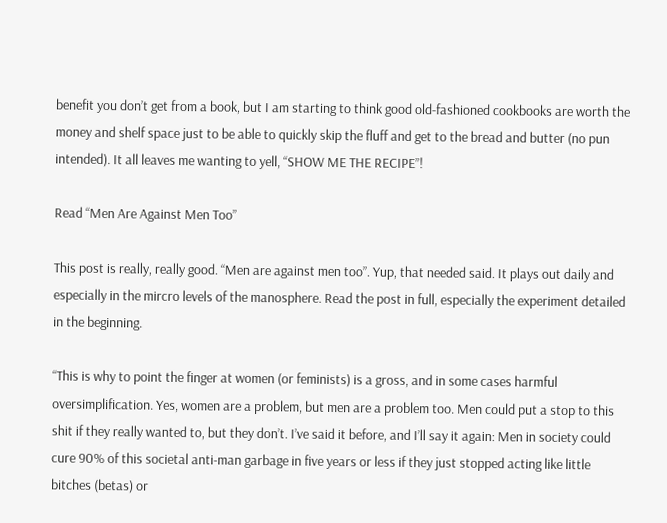benefit you don’t get from a book, but I am starting to think good old-fashioned cookbooks are worth the money and shelf space just to be able to quickly skip the fluff and get to the bread and butter (no pun intended). It all leaves me wanting to yell, “SHOW ME THE RECIPE”!

Read “Men Are Against Men Too”

This post is really, really good. “Men are against men too”. Yup, that needed said. It plays out daily and especially in the mircro levels of the manosphere. Read the post in full, especially the experiment detailed in the beginning.

“This is why to point the finger at women (or feminists) is a gross, and in some cases harmful oversimplification. Yes, women are a problem, but men are a problem too. Men could put a stop to this shit if they really wanted to, but they don’t. I’ve said it before, and I’ll say it again: Men in society could cure 90% of this societal anti-man garbage in five years or less if they just stopped acting like little bitches (betas) or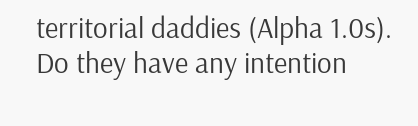territorial daddies (Alpha 1.0s). Do they have any intention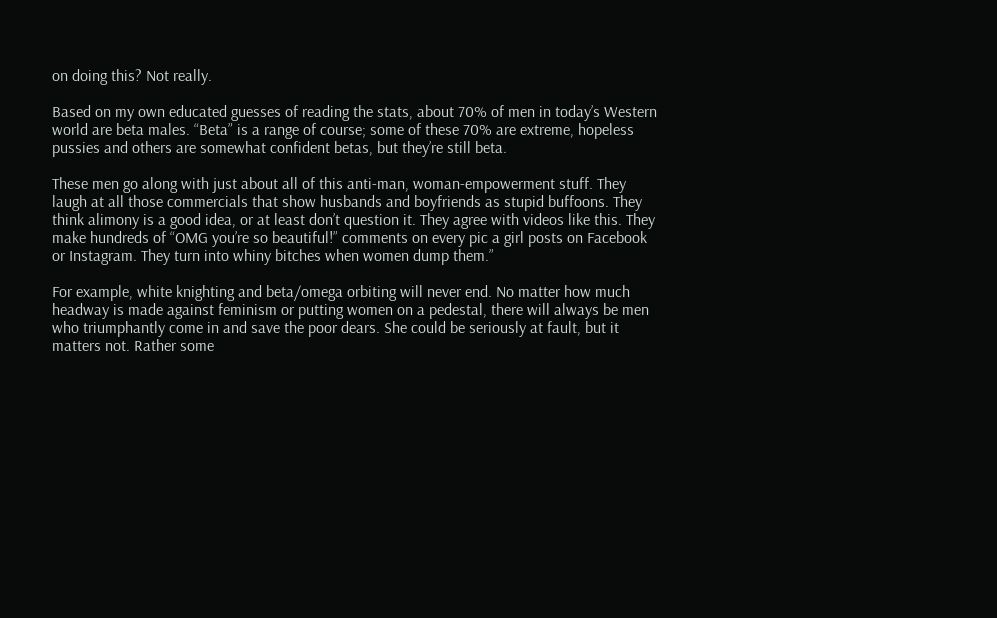on doing this? Not really.

Based on my own educated guesses of reading the stats, about 70% of men in today’s Western world are beta males. “Beta” is a range of course; some of these 70% are extreme, hopeless pussies and others are somewhat confident betas, but they’re still beta.

These men go along with just about all of this anti-man, woman-empowerment stuff. They laugh at all those commercials that show husbands and boyfriends as stupid buffoons. They think alimony is a good idea, or at least don’t question it. They agree with videos like this. They make hundreds of “OMG you’re so beautiful!” comments on every pic a girl posts on Facebook or Instagram. They turn into whiny bitches when women dump them.”

For example, white knighting and beta/omega orbiting will never end. No matter how much headway is made against feminism or putting women on a pedestal, there will always be men who triumphantly come in and save the poor dears. She could be seriously at fault, but it matters not. Rather some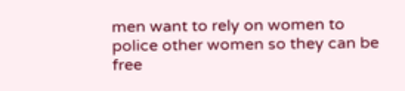men want to rely on women to police other women so they can be free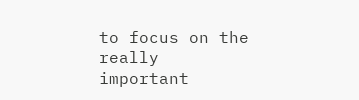to focus on the really important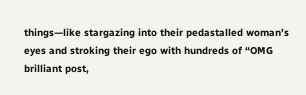things—like stargazing into their pedastalled woman’s eyes and stroking their ego with hundreds of “OMG brilliant post,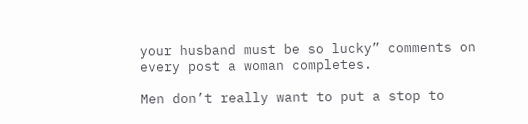your husband must be so lucky” comments on every post a woman completes.

Men don’t really want to put a stop to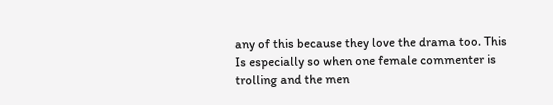any of this because they love the drama too. This Is especially so when one female commenter is trolling and the men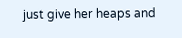just give her heaps and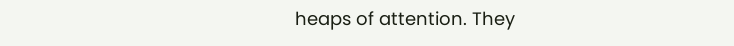heaps of attention. They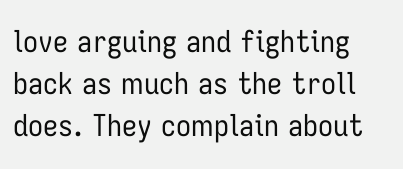love arguing and fighting back as much as the troll does. They complain about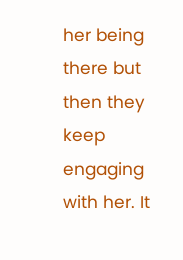her being there but then they keep engaging with her. It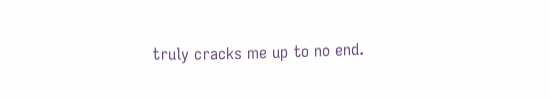truly cracks me up to no end.